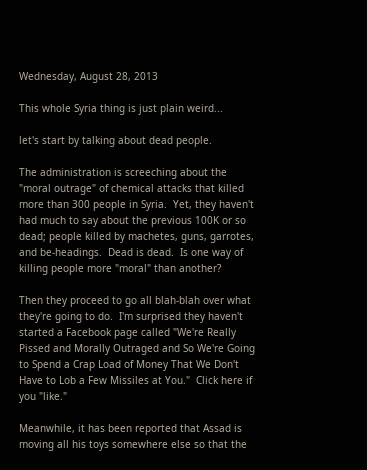Wednesday, August 28, 2013

This whole Syria thing is just plain weird...

let's start by talking about dead people.

The administration is screeching about the "moral outrage" of chemical attacks that killed more than 300 people in Syria.  Yet, they haven't had much to say about the previous 100K or so dead; people killed by machetes, guns, garrotes, and be-headings.  Dead is dead.  Is one way of killing people more "moral" than another?

Then they proceed to go all blah-blah over what they're going to do.  I'm surprised they haven't started a Facebook page called "We're Really Pissed and Morally Outraged and So We're Going to Spend a Crap Load of Money That We Don't Have to Lob a Few Missiles at You."  Click here if you "like."

Meanwhile, it has been reported that Assad is moving all his toys somewhere else so that the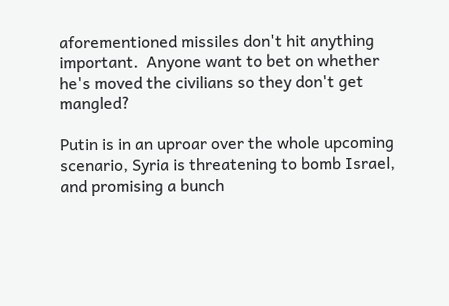aforementioned missiles don't hit anything important.  Anyone want to bet on whether he's moved the civilians so they don't get mangled?

Putin is in an uproar over the whole upcoming scenario, Syria is threatening to bomb Israel, and promising a bunch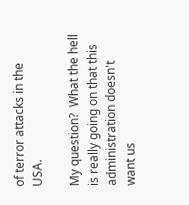of terror attacks in the USA.

My question?  What the hell is really going on that this administration doesn't want us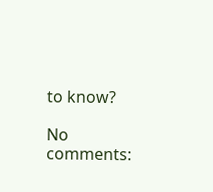to know?

No comments: